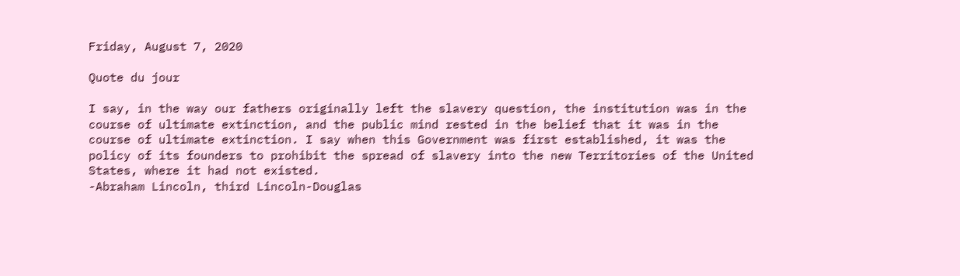Friday, August 7, 2020

Quote du jour

I say, in the way our fathers originally left the slavery question, the institution was in the course of ultimate extinction, and the public mind rested in the belief that it was in the course of ultimate extinction. I say when this Government was first established, it was the policy of its founders to prohibit the spread of slavery into the new Territories of the United States, where it had not existed.
-Abraham Lincoln, third Lincoln-Douglas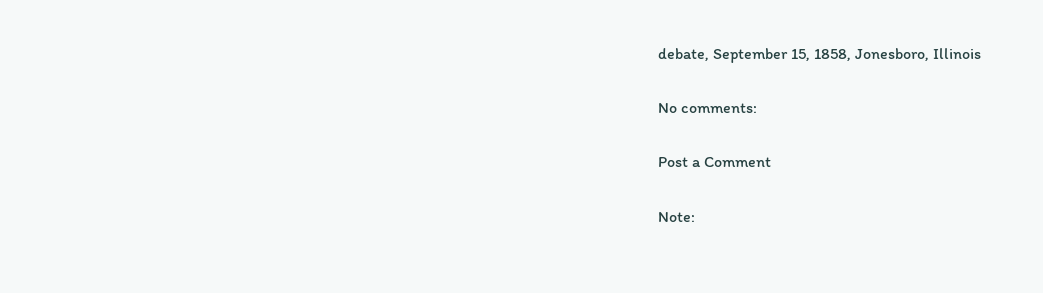debate, September 15, 1858, Jonesboro, Illinois

No comments:

Post a Comment

Note: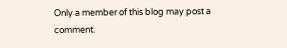Only a member of this blog may post a comment.